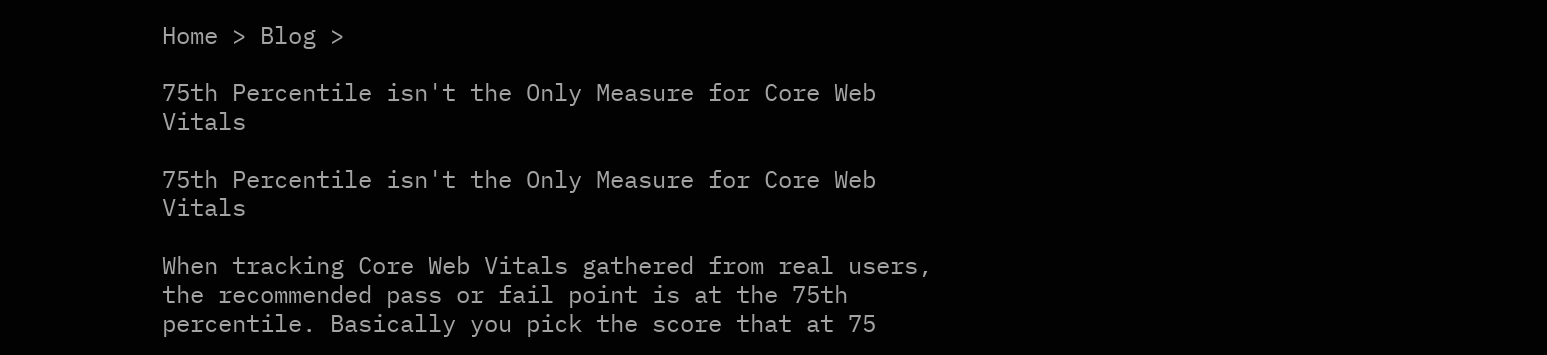Home > Blog >

75th Percentile isn't the Only Measure for Core Web Vitals

75th Percentile isn't the Only Measure for Core Web Vitals

When tracking Core Web Vitals gathered from real users, the recommended pass or fail point is at the 75th percentile. Basically you pick the score that at 75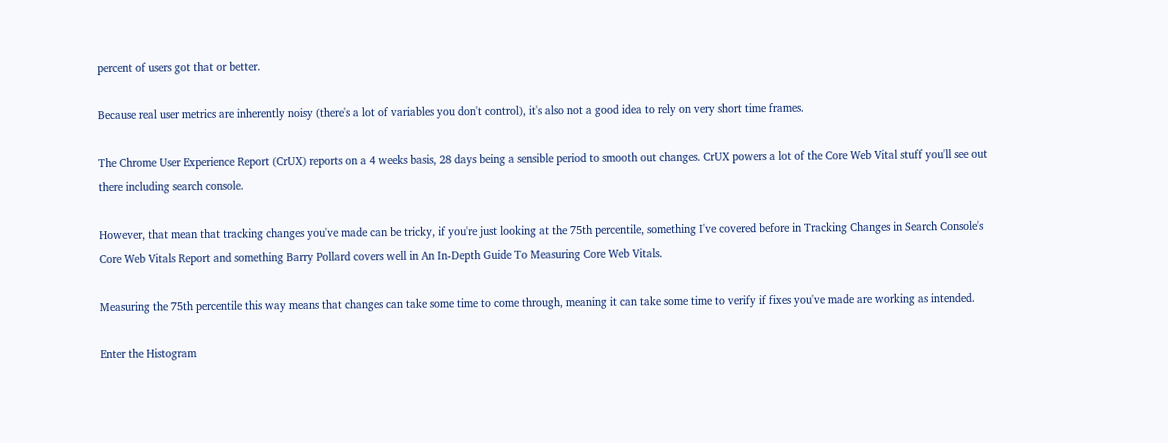percent of users got that or better.

Because real user metrics are inherently noisy (there's a lot of variables you don't control), it's also not a good idea to rely on very short time frames.

The Chrome User Experience Report (CrUX) reports on a 4 weeks basis, 28 days being a sensible period to smooth out changes. CrUX powers a lot of the Core Web Vital stuff you'll see out there including search console.

However, that mean that tracking changes you've made can be tricky, if you're just looking at the 75th percentile, something I've covered before in Tracking Changes in Search Console's Core Web Vitals Report and something Barry Pollard covers well in An In-Depth Guide To Measuring Core Web Vitals.

Measuring the 75th percentile this way means that changes can take some time to come through, meaning it can take some time to verify if fixes you've made are working as intended.

Enter the Histogram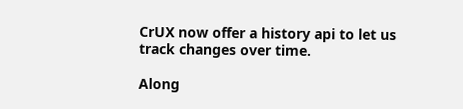CrUX now offer a history api to let us track changes over time.

Along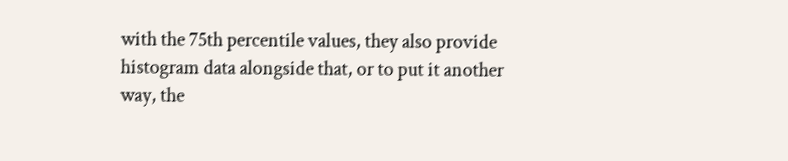with the 75th percentile values, they also provide histogram data alongside that, or to put it another way, the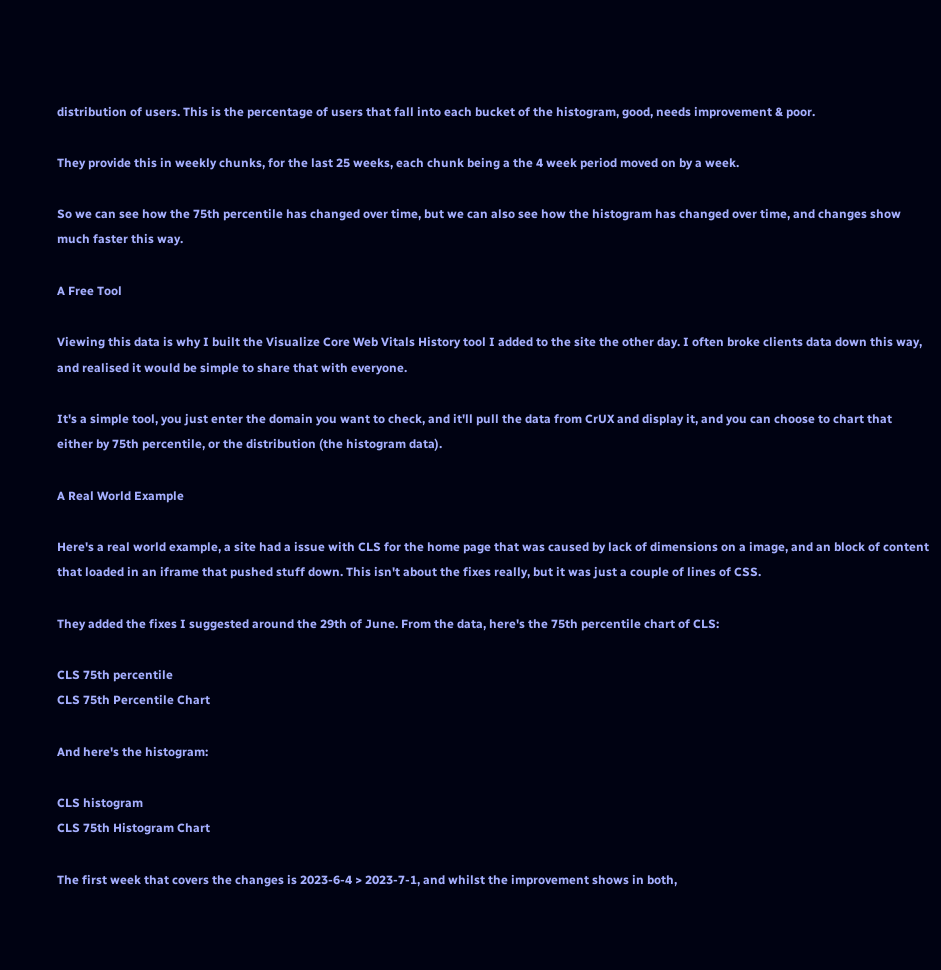distribution of users. This is the percentage of users that fall into each bucket of the histogram, good, needs improvement & poor.

They provide this in weekly chunks, for the last 25 weeks, each chunk being a the 4 week period moved on by a week.

So we can see how the 75th percentile has changed over time, but we can also see how the histogram has changed over time, and changes show much faster this way.

A Free Tool

Viewing this data is why I built the Visualize Core Web Vitals History tool I added to the site the other day. I often broke clients data down this way, and realised it would be simple to share that with everyone.

It's a simple tool, you just enter the domain you want to check, and it'll pull the data from CrUX and display it, and you can choose to chart that either by 75th percentile, or the distribution (the histogram data).

A Real World Example

Here's a real world example, a site had a issue with CLS for the home page that was caused by lack of dimensions on a image, and an block of content that loaded in an iframe that pushed stuff down. This isn't about the fixes really, but it was just a couple of lines of CSS.

They added the fixes I suggested around the 29th of June. From the data, here's the 75th percentile chart of CLS:

CLS 75th percentile
CLS 75th Percentile Chart

And here's the histogram:

CLS histogram
CLS 75th Histogram Chart

The first week that covers the changes is 2023-6-4 > 2023-7-1, and whilst the improvement shows in both,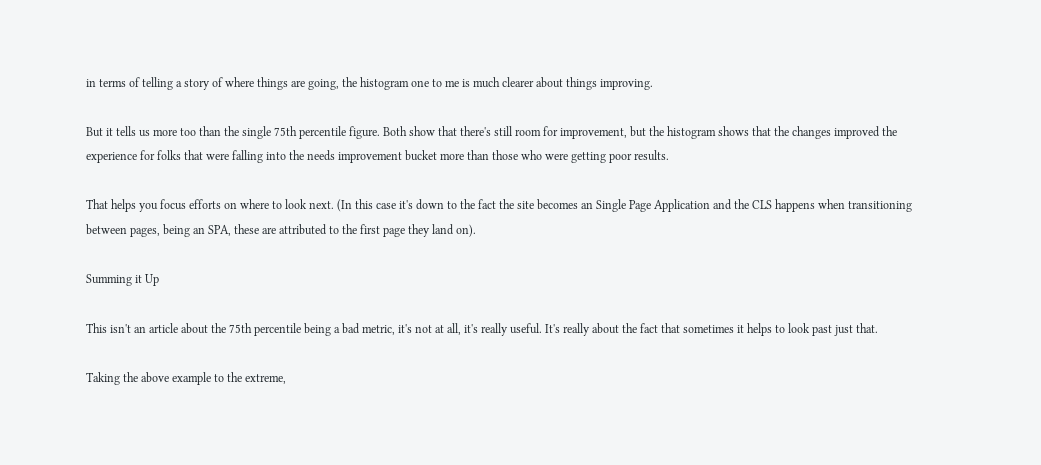in terms of telling a story of where things are going, the histogram one to me is much clearer about things improving.

But it tells us more too than the single 75th percentile figure. Both show that there's still room for improvement, but the histogram shows that the changes improved the experience for folks that were falling into the needs improvement bucket more than those who were getting poor results.

That helps you focus efforts on where to look next. (In this case it's down to the fact the site becomes an Single Page Application and the CLS happens when transitioning between pages, being an SPA, these are attributed to the first page they land on).

Summing it Up

This isn't an article about the 75th percentile being a bad metric, it's not at all, it's really useful. It's really about the fact that sometimes it helps to look past just that.

Taking the above example to the extreme,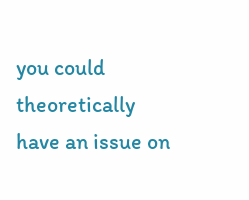you could theoretically have an issue on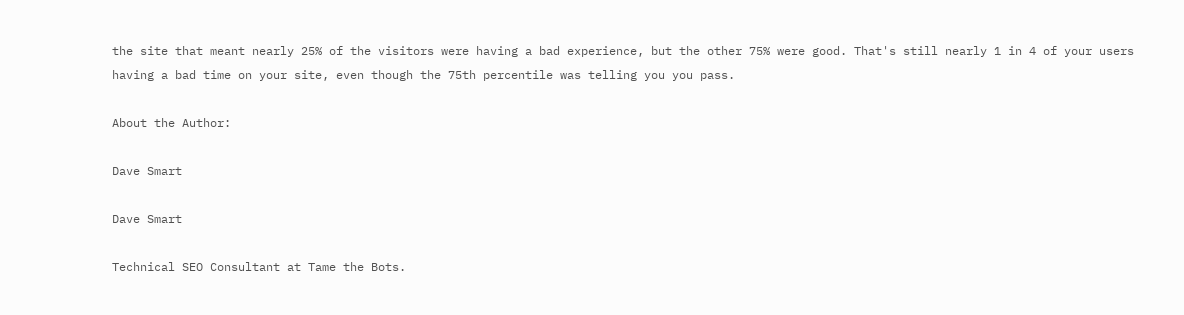the site that meant nearly 25% of the visitors were having a bad experience, but the other 75% were good. That's still nearly 1 in 4 of your users having a bad time on your site, even though the 75th percentile was telling you you pass.

About the Author:

Dave Smart

Dave Smart

Technical SEO Consultant at Tame the Bots.